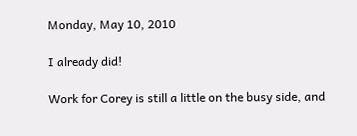Monday, May 10, 2010

I already did!

Work for Corey is still a little on the busy side, and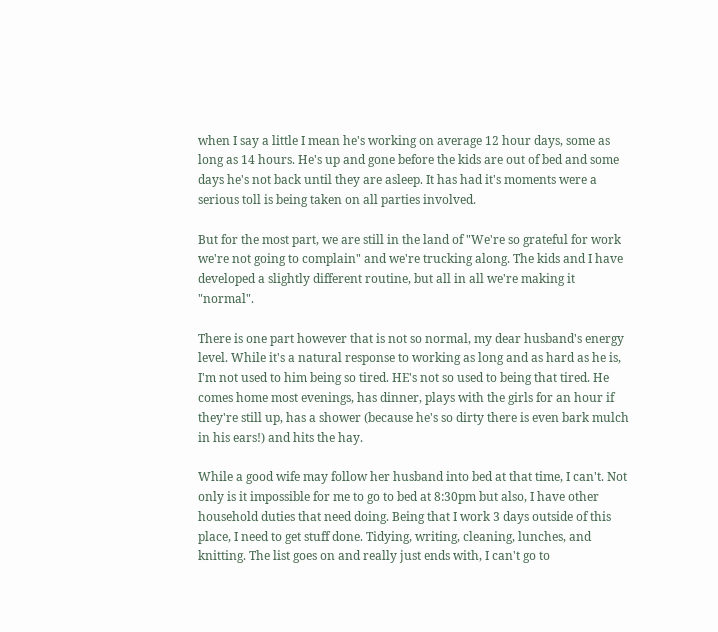when I say a little I mean he's working on average 12 hour days, some as long as 14 hours. He's up and gone before the kids are out of bed and some days he's not back until they are asleep. It has had it's moments were a serious toll is being taken on all parties involved.

But for the most part, we are still in the land of "We're so grateful for work we're not going to complain" and we're trucking along. The kids and I have developed a slightly different routine, but all in all we're making it "normal".

There is one part however that is not so normal, my dear husband's energy level. While it's a natural response to working as long and as hard as he is, I'm not used to him being so tired. HE's not so used to being that tired. He comes home most evenings, has dinner, plays with the girls for an hour if they're still up, has a shower (because he's so dirty there is even bark mulch in his ears!) and hits the hay.

While a good wife may follow her husband into bed at that time, I can't. Not only is it impossible for me to go to bed at 8:30pm but also, I have other household duties that need doing. Being that I work 3 days outside of this place, I need to get stuff done. Tidying, writing, cleaning, lunches, and knitting. The list goes on and really just ends with, I can't go to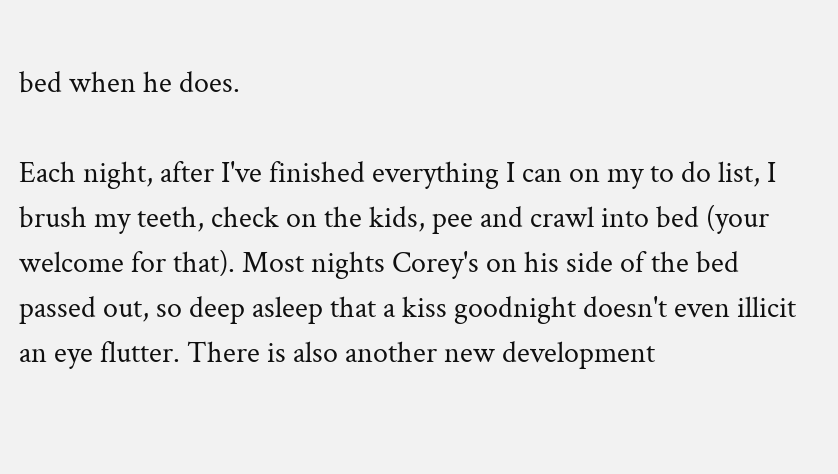bed when he does.

Each night, after I've finished everything I can on my to do list, I brush my teeth, check on the kids, pee and crawl into bed (your welcome for that). Most nights Corey's on his side of the bed passed out, so deep asleep that a kiss goodnight doesn't even illicit an eye flutter. There is also another new development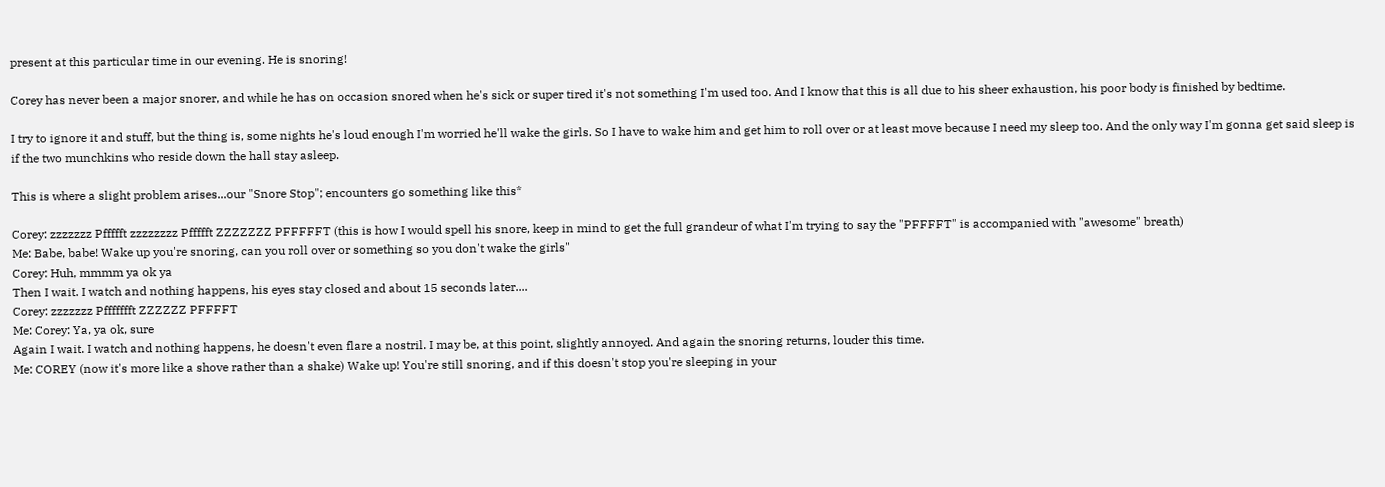present at this particular time in our evening. He is snoring!

Corey has never been a major snorer, and while he has on occasion snored when he's sick or super tired it's not something I'm used too. And I know that this is all due to his sheer exhaustion, his poor body is finished by bedtime.

I try to ignore it and stuff, but the thing is, some nights he's loud enough I'm worried he'll wake the girls. So I have to wake him and get him to roll over or at least move because I need my sleep too. And the only way I'm gonna get said sleep is if the two munchkins who reside down the hall stay asleep.

This is where a slight problem arises...our "Snore Stop"; encounters go something like this*

Corey: zzzzzzz Pffffft zzzzzzzz Pffffft ZZZZZZZ PFFFFFT (this is how I would spell his snore, keep in mind to get the full grandeur of what I'm trying to say the "PFFFFT" is accompanied with "awesome" breath)
Me: Babe, babe! Wake up you're snoring, can you roll over or something so you don't wake the girls"
Corey: Huh, mmmm ya ok ya
Then I wait. I watch and nothing happens, his eyes stay closed and about 15 seconds later....
Corey: zzzzzzz Pffffffft ZZZZZZ PFFFFT
Me: Corey: Ya, ya ok, sure
Again I wait. I watch and nothing happens, he doesn't even flare a nostril. I may be, at this point, slightly annoyed. And again the snoring returns, louder this time.
Me: COREY (now it's more like a shove rather than a shake) Wake up! You're still snoring, and if this doesn't stop you're sleeping in your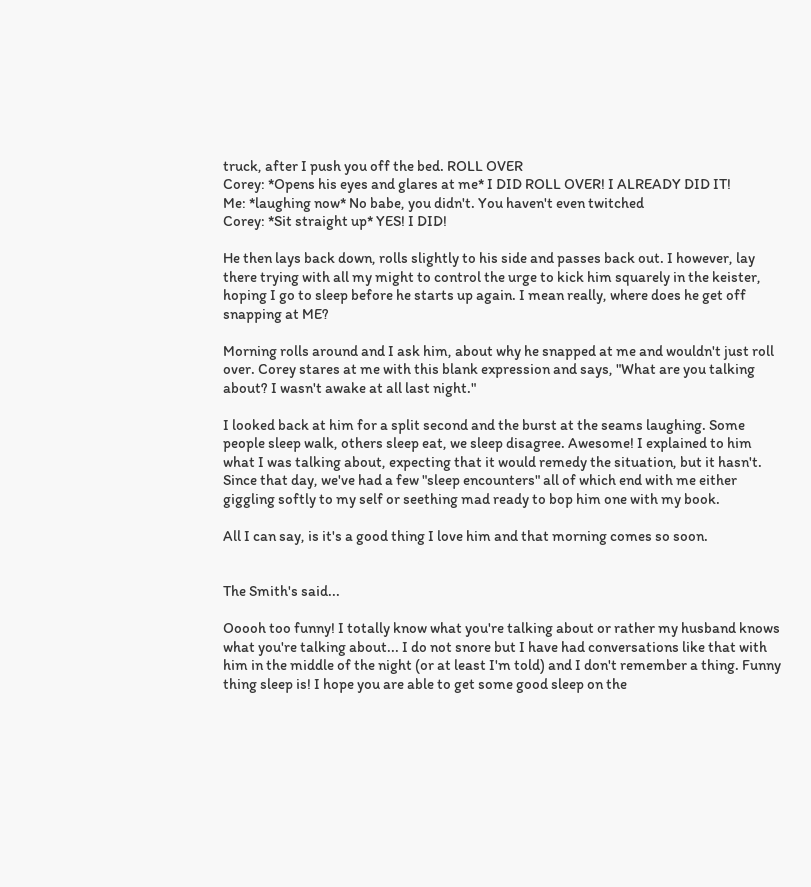truck, after I push you off the bed. ROLL OVER
Corey: *Opens his eyes and glares at me* I DID ROLL OVER! I ALREADY DID IT!
Me: *laughing now* No babe, you didn't. You haven't even twitched
Corey: *Sit straight up* YES! I DID!

He then lays back down, rolls slightly to his side and passes back out. I however, lay there trying with all my might to control the urge to kick him squarely in the keister, hoping I go to sleep before he starts up again. I mean really, where does he get off snapping at ME?

Morning rolls around and I ask him, about why he snapped at me and wouldn't just roll over. Corey stares at me with this blank expression and says, "What are you talking about? I wasn't awake at all last night."

I looked back at him for a split second and the burst at the seams laughing. Some people sleep walk, others sleep eat, we sleep disagree. Awesome! I explained to him what I was talking about, expecting that it would remedy the situation, but it hasn't. Since that day, we've had a few "sleep encounters" all of which end with me either giggling softly to my self or seething mad ready to bop him one with my book.

All I can say, is it's a good thing I love him and that morning comes so soon.


The Smith's said...

Ooooh too funny! I totally know what you're talking about or rather my husband knows what you're talking about... I do not snore but I have had conversations like that with him in the middle of the night (or at least I'm told) and I don't remember a thing. Funny thing sleep is! I hope you are able to get some good sleep on the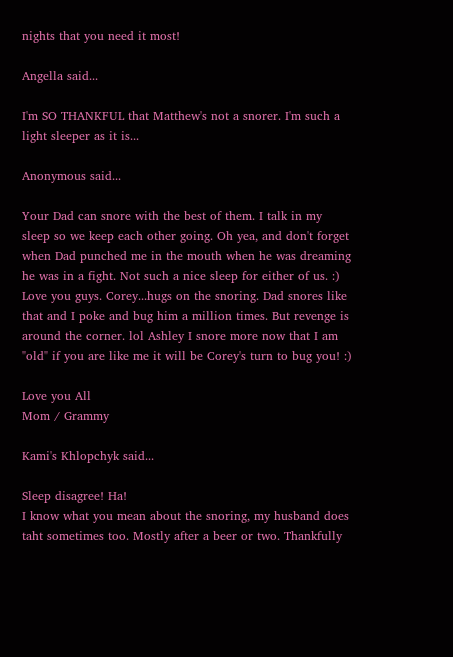nights that you need it most!

Angella said...

I'm SO THANKFUL that Matthew's not a snorer. I'm such a light sleeper as it is...

Anonymous said...

Your Dad can snore with the best of them. I talk in my sleep so we keep each other going. Oh yea, and don't forget when Dad punched me in the mouth when he was dreaming he was in a fight. Not such a nice sleep for either of us. :)
Love you guys. Corey...hugs on the snoring. Dad snores like that and I poke and bug him a million times. But revenge is around the corner. lol Ashley I snore more now that I am "old" if you are like me it will be Corey's turn to bug you! :)

Love you All
Mom / Grammy

Kami's Khlopchyk said...

Sleep disagree! Ha!
I know what you mean about the snoring, my husband does taht sometimes too. Mostly after a beer or two. Thankfully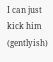I can just kick him (gentlyish)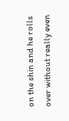on the shin and he rolls over without really even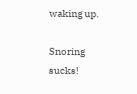waking up.

Snoring sucks!